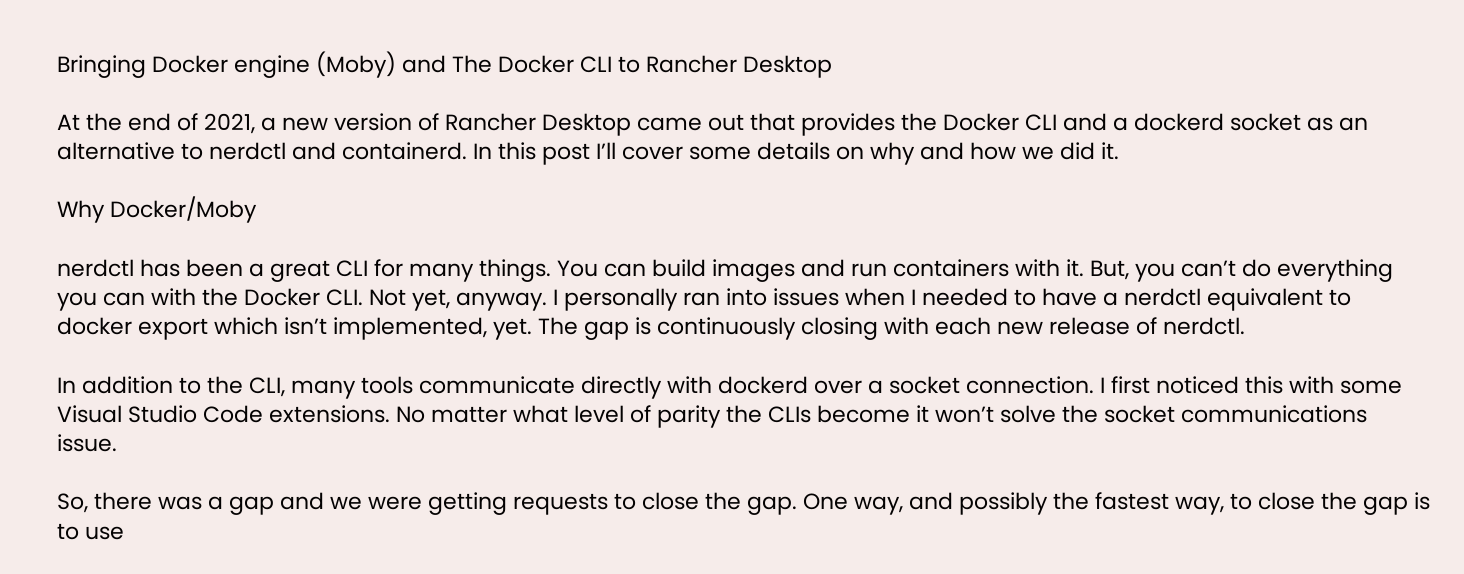Bringing Docker engine (Moby) and The Docker CLI to Rancher Desktop

At the end of 2021, a new version of Rancher Desktop came out that provides the Docker CLI and a dockerd socket as an alternative to nerdctl and containerd. In this post I’ll cover some details on why and how we did it.

Why Docker/Moby

nerdctl has been a great CLI for many things. You can build images and run containers with it. But, you can’t do everything you can with the Docker CLI. Not yet, anyway. I personally ran into issues when I needed to have a nerdctl equivalent to docker export which isn’t implemented, yet. The gap is continuously closing with each new release of nerdctl.

In addition to the CLI, many tools communicate directly with dockerd over a socket connection. I first noticed this with some Visual Studio Code extensions. No matter what level of parity the CLIs become it won’t solve the socket communications issue.

So, there was a gap and we were getting requests to close the gap. One way, and possibly the fastest way, to close the gap is to use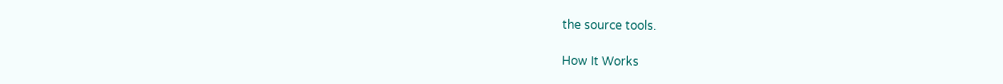the source tools.

How It Works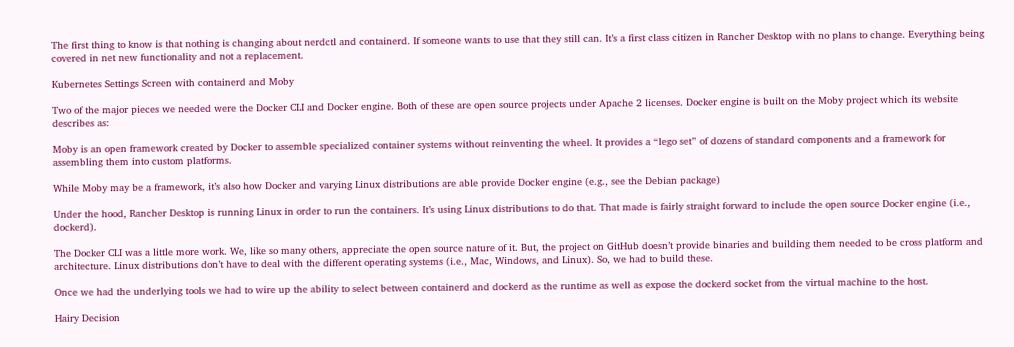The first thing to know is that nothing is changing about nerdctl and containerd. If someone wants to use that they still can. It’s a first class citizen in Rancher Desktop with no plans to change. Everything being covered in net new functionality and not a replacement.

Kubernetes Settings Screen with containerd and Moby

Two of the major pieces we needed were the Docker CLI and Docker engine. Both of these are open source projects under Apache 2 licenses. Docker engine is built on the Moby project which its website describes as:

Moby is an open framework created by Docker to assemble specialized container systems without reinventing the wheel. It provides a “lego set” of dozens of standard components and a framework for assembling them into custom platforms.

While Moby may be a framework, it’s also how Docker and varying Linux distributions are able provide Docker engine (e.g., see the Debian package)

Under the hood, Rancher Desktop is running Linux in order to run the containers. It’s using Linux distributions to do that. That made is fairly straight forward to include the open source Docker engine (i.e., dockerd).

The Docker CLI was a little more work. We, like so many others, appreciate the open source nature of it. But, the project on GitHub doesn’t provide binaries and building them needed to be cross platform and architecture. Linux distributions don’t have to deal with the different operating systems (i.e., Mac, Windows, and Linux). So, we had to build these.

Once we had the underlying tools we had to wire up the ability to select between containerd and dockerd as the runtime as well as expose the dockerd socket from the virtual machine to the host.

Hairy Decision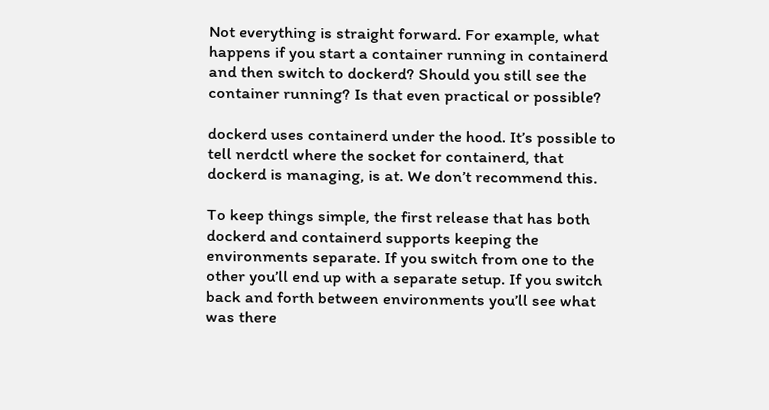Not everything is straight forward. For example, what happens if you start a container running in containerd and then switch to dockerd? Should you still see the container running? Is that even practical or possible?

dockerd uses containerd under the hood. It’s possible to tell nerdctl where the socket for containerd, that dockerd is managing, is at. We don’t recommend this.

To keep things simple, the first release that has both dockerd and containerd supports keeping the environments separate. If you switch from one to the other you’ll end up with a separate setup. If you switch back and forth between environments you’ll see what was there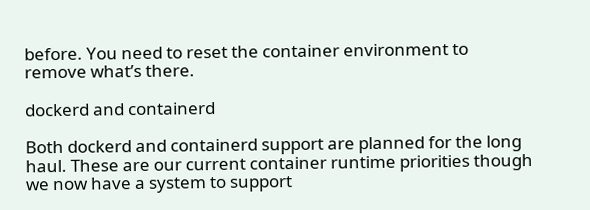before. You need to reset the container environment to remove what’s there.

dockerd and containerd

Both dockerd and containerd support are planned for the long haul. These are our current container runtime priorities though we now have a system to support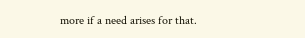more if a need arises for that.